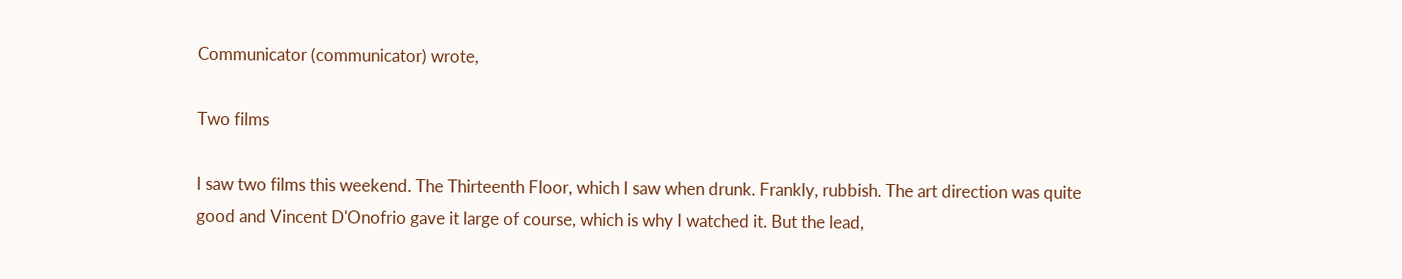Communicator (communicator) wrote,

Two films

I saw two films this weekend. The Thirteenth Floor, which I saw when drunk. Frankly, rubbish. The art direction was quite good and Vincent D'Onofrio gave it large of course, which is why I watched it. But the lead,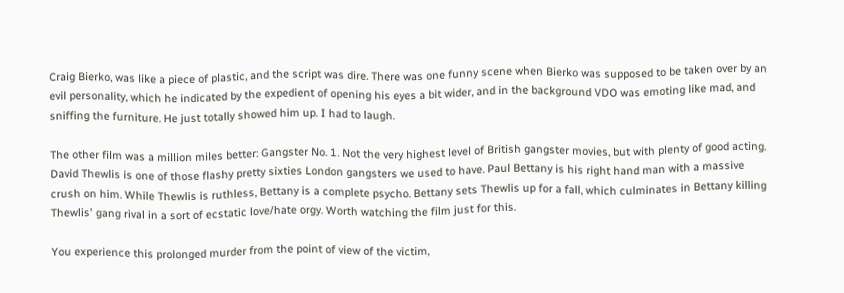Craig Bierko, was like a piece of plastic, and the script was dire. There was one funny scene when Bierko was supposed to be taken over by an evil personality, which he indicated by the expedient of opening his eyes a bit wider, and in the background VDO was emoting like mad, and sniffing the furniture. He just totally showed him up. I had to laugh.

The other film was a million miles better: Gangster No. 1. Not the very highest level of British gangster movies, but with plenty of good acting. David Thewlis is one of those flashy pretty sixties London gangsters we used to have. Paul Bettany is his right hand man with a massive crush on him. While Thewlis is ruthless, Bettany is a complete psycho. Bettany sets Thewlis up for a fall, which culminates in Bettany killing Thewlis' gang rival in a sort of ecstatic love/hate orgy. Worth watching the film just for this.

You experience this prolonged murder from the point of view of the victim,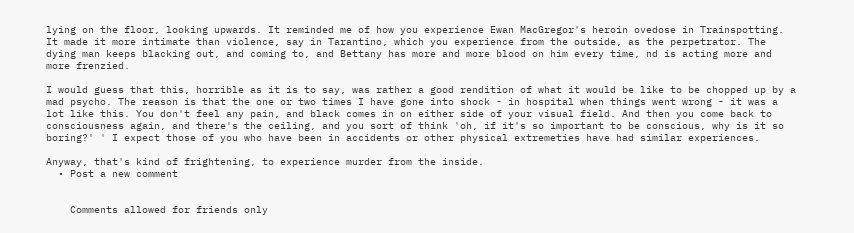lying on the floor, looking upwards. It reminded me of how you experience Ewan MacGregor's heroin ovedose in Trainspotting. It made it more intimate than violence, say in Tarantino, which you experience from the outside, as the perpetrator. The dying man keeps blacking out, and coming to, and Bettany has more and more blood on him every time, nd is acting more and more frenzied.

I would guess that this, horrible as it is to say, was rather a good rendition of what it would be like to be chopped up by a mad psycho. The reason is that the one or two times I have gone into shock - in hospital when things went wrong - it was a lot like this. You don't feel any pain, and black comes in on either side of your visual field. And then you come back to consciousness again, and there's the ceiling, and you sort of think 'oh, if it's so important to be conscious, why is it so boring?' ' I expect those of you who have been in accidents or other physical extremeties have had similar experiences.

Anyway, that's kind of frightening, to experience murder from the inside.
  • Post a new comment


    Comments allowed for friends only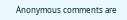Anonymous comments are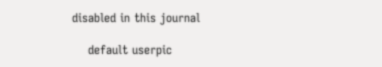disabled in this journal

    default userpic